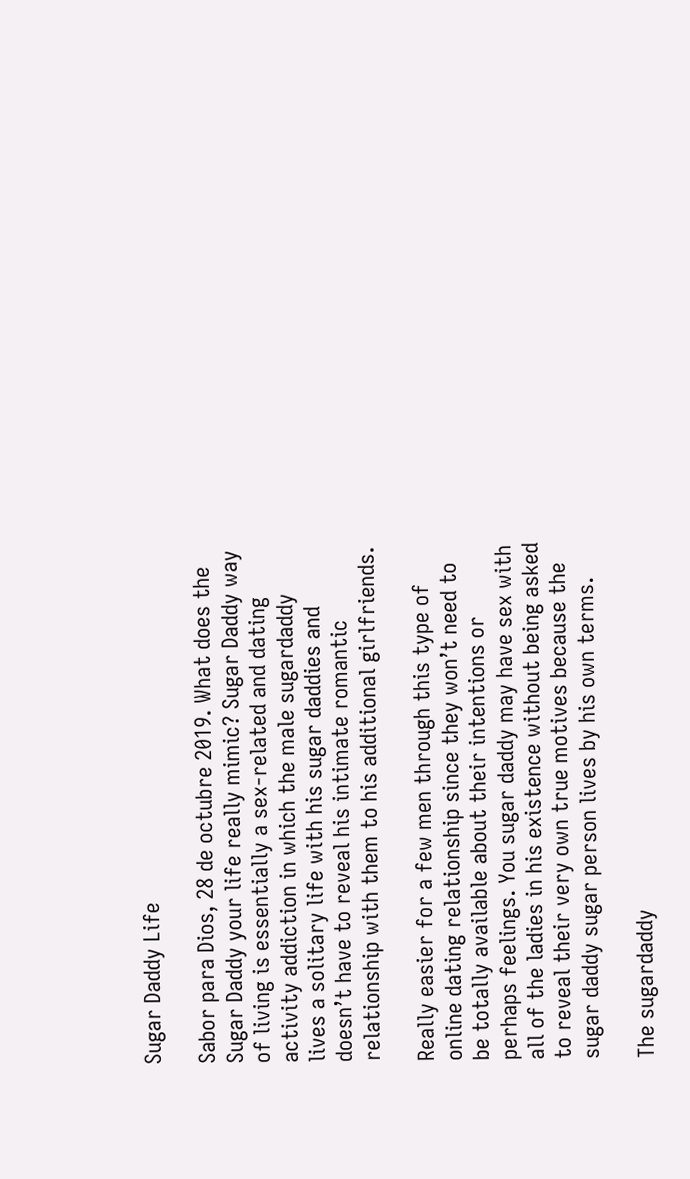Sugar Daddy Life

Sabor para Dios, 28 de octubre 2019. What does the Sugar Daddy your life really mimic? Sugar Daddy way of living is essentially a sex-related and dating activity addiction in which the male sugardaddy lives a solitary life with his sugar daddies and doesn’t have to reveal his intimate romantic relationship with them to his additional girlfriends.

Really easier for a few men through this type of online dating relationship since they won’t need to be totally available about their intentions or perhaps feelings. You sugar daddy may have sex with all of the ladies in his existence without being asked to reveal their very own true motives because the sugar daddy sugar person lives by his own terms.

The sugardaddy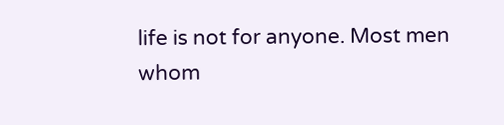life is not for anyone. Most men whom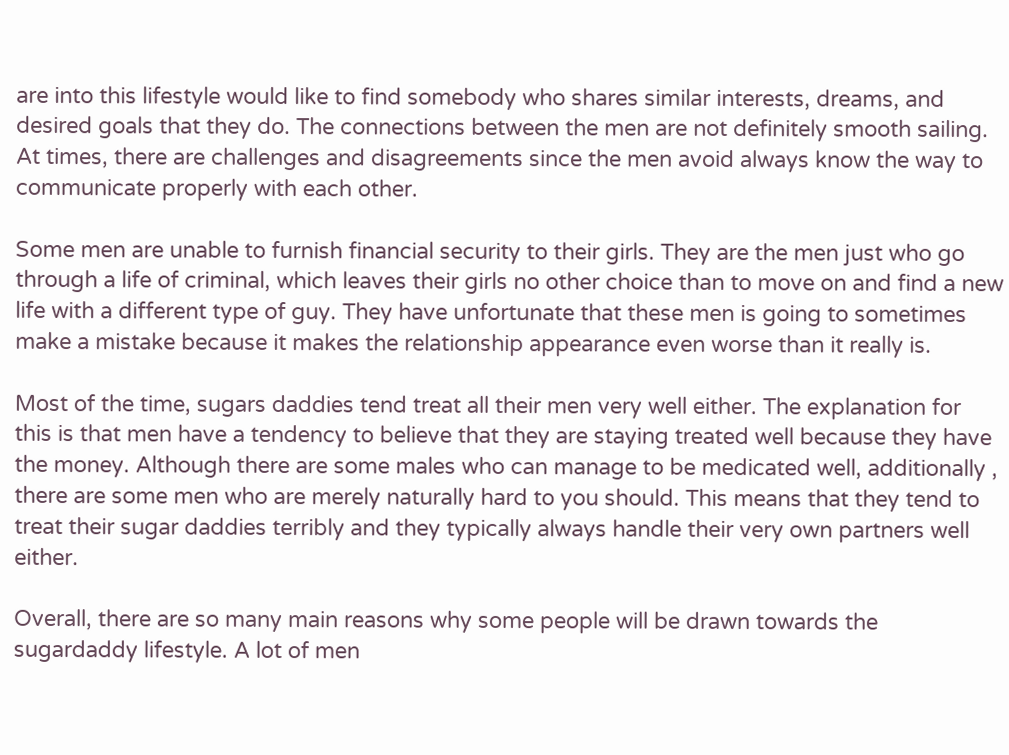are into this lifestyle would like to find somebody who shares similar interests, dreams, and desired goals that they do. The connections between the men are not definitely smooth sailing. At times, there are challenges and disagreements since the men avoid always know the way to communicate properly with each other.

Some men are unable to furnish financial security to their girls. They are the men just who go through a life of criminal, which leaves their girls no other choice than to move on and find a new life with a different type of guy. They have unfortunate that these men is going to sometimes make a mistake because it makes the relationship appearance even worse than it really is.

Most of the time, sugars daddies tend treat all their men very well either. The explanation for this is that men have a tendency to believe that they are staying treated well because they have the money. Although there are some males who can manage to be medicated well, additionally , there are some men who are merely naturally hard to you should. This means that they tend to treat their sugar daddies terribly and they typically always handle their very own partners well either.

Overall, there are so many main reasons why some people will be drawn towards the sugardaddy lifestyle. A lot of men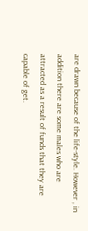are drawn because of the life-style. However , in addition there are some males who are attracted as a result of funds that they are capable of get.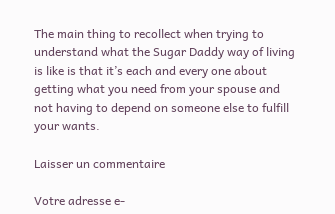The main thing to recollect when trying to understand what the Sugar Daddy way of living is like is that it’s each and every one about getting what you need from your spouse and not having to depend on someone else to fulfill your wants.

Laisser un commentaire

Votre adresse e-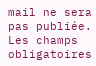mail ne sera pas publiée. Les champs obligatoires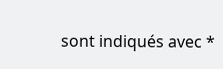sont indiqués avec *